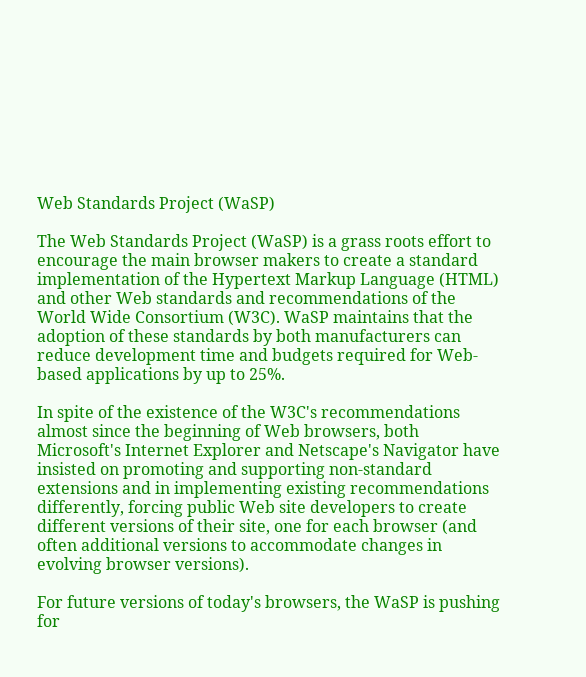Web Standards Project (WaSP)

The Web Standards Project (WaSP) is a grass roots effort to encourage the main browser makers to create a standard implementation of the Hypertext Markup Language (HTML) and other Web standards and recommendations of the World Wide Consortium (W3C). WaSP maintains that the adoption of these standards by both manufacturers can reduce development time and budgets required for Web-based applications by up to 25%.

In spite of the existence of the W3C's recommendations almost since the beginning of Web browsers, both Microsoft's Internet Explorer and Netscape's Navigator have insisted on promoting and supporting non-standard extensions and in implementing existing recommendations differently, forcing public Web site developers to create different versions of their site, one for each browser (and often additional versions to accommodate changes in evolving browser versions).

For future versions of today's browsers, the WaSP is pushing for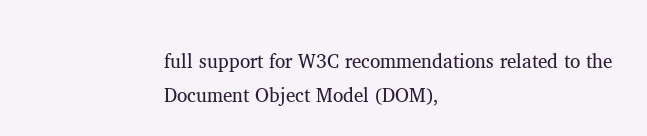full support for W3C recommendations related to the Document Object Model (DOM),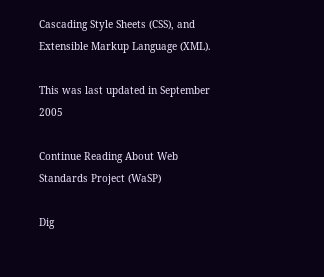Cascading Style Sheets (CSS), and Extensible Markup Language (XML).

This was last updated in September 2005

Continue Reading About Web Standards Project (WaSP)

Dig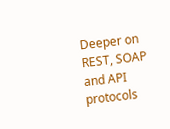Deeper on REST, SOAP and API protocols